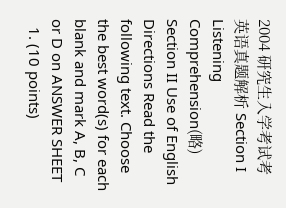2004 研究生入学考试考英语真题解析 Section I Listening Comprehension(略) Section II Use of English Directions Read the following text. Choose the best word(s) for each blank and mark A, B, C or D on ANSWER SHEET
  1. (10 points)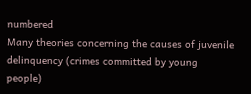numbered
Many theories concerning the causes of juvenile delinquency (crimes committed by young people)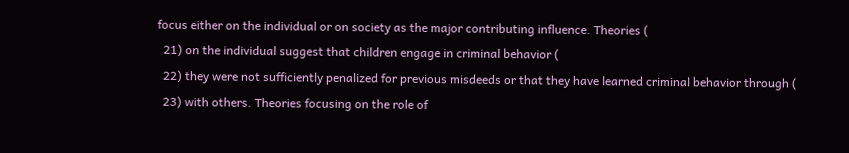focus either on the individual or on society as the major contributing influence. Theories (
  21) on the individual suggest that children engage in criminal behavior (
  22) they were not sufficiently penalized for previous misdeeds or that they have learned criminal behavior through (
  23) with others. Theories focusing on the role of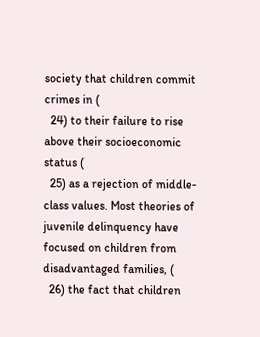society that children commit crimes in (
  24) to their failure to rise above their socioeconomic status (
  25) as a rejection of middle-class values. Most theories of juvenile delinquency have focused on children from disadvantaged families, (
  26) the fact that children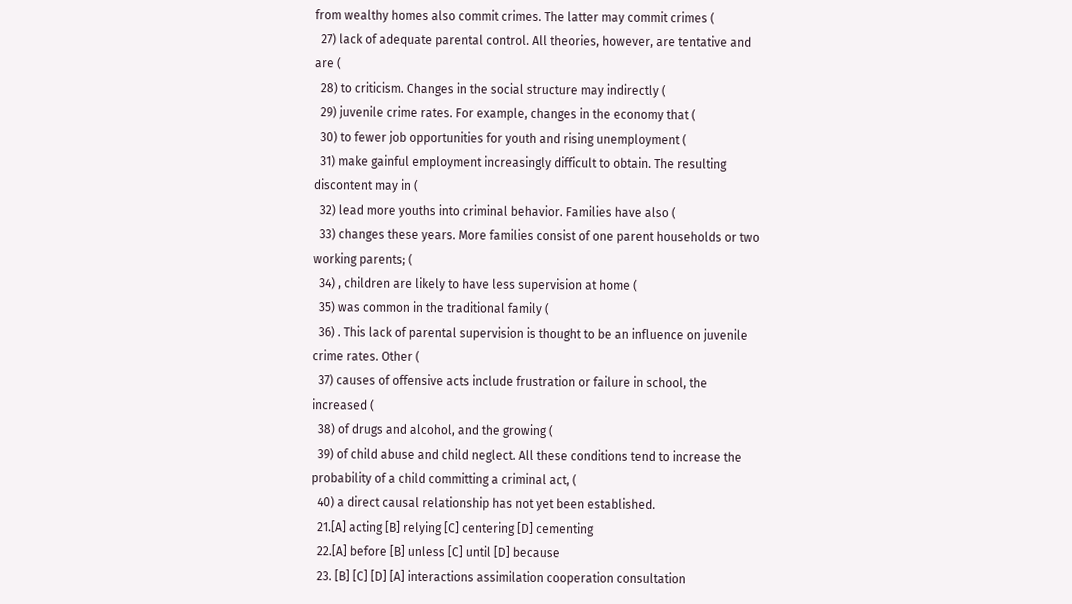from wealthy homes also commit crimes. The latter may commit crimes (
  27) lack of adequate parental control. All theories, however, are tentative and are (
  28) to criticism. Changes in the social structure may indirectly (
  29) juvenile crime rates. For example, changes in the economy that (
  30) to fewer job opportunities for youth and rising unemployment (
  31) make gainful employment increasingly difficult to obtain. The resulting discontent may in (
  32) lead more youths into criminal behavior. Families have also (
  33) changes these years. More families consist of one parent households or two working parents; (
  34) , children are likely to have less supervision at home (
  35) was common in the traditional family (
  36) . This lack of parental supervision is thought to be an influence on juvenile crime rates. Other (
  37) causes of offensive acts include frustration or failure in school, the increased (
  38) of drugs and alcohol, and the growing (
  39) of child abuse and child neglect. All these conditions tend to increase the probability of a child committing a criminal act, (
  40) a direct causal relationship has not yet been established.
  21.[A] acting [B] relying [C] centering [D] cementing
  22.[A] before [B] unless [C] until [D] because
  23. [B] [C] [D] [A] interactions assimilation cooperation consultation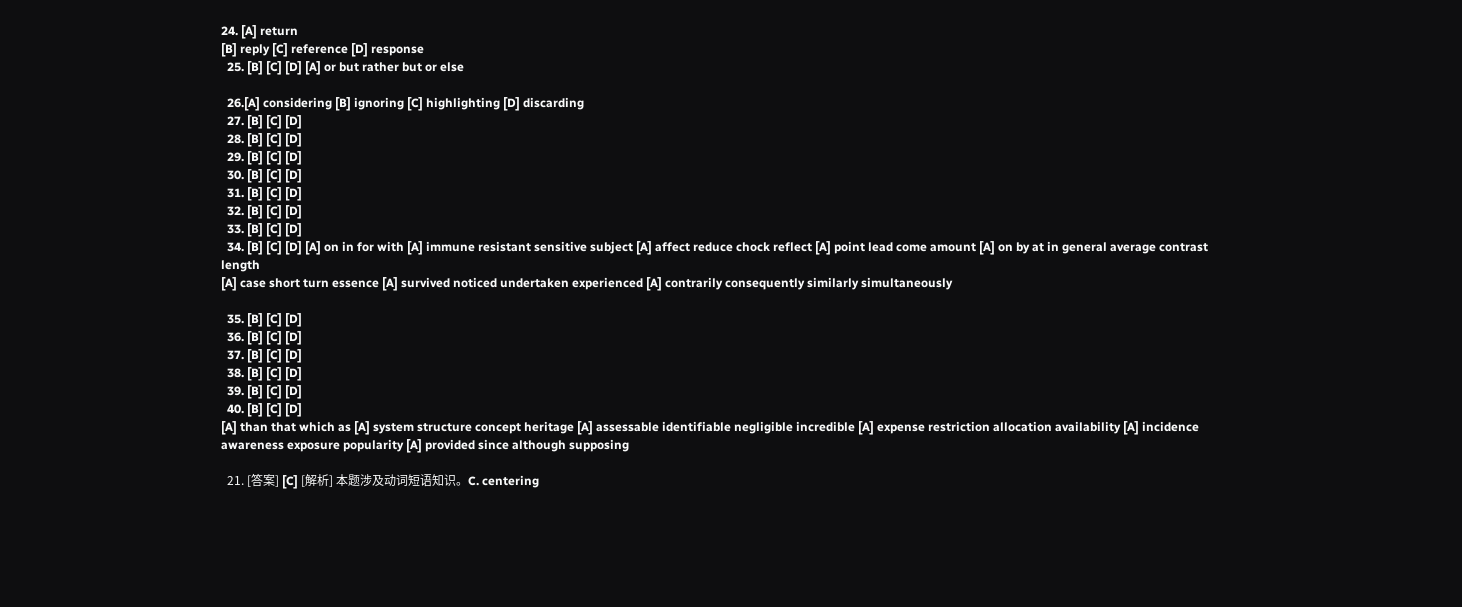24. [A] return
[B] reply [C] reference [D] response
  25. [B] [C] [D] [A] or but rather but or else

  26.[A] considering [B] ignoring [C] highlighting [D] discarding
  27. [B] [C] [D]
  28. [B] [C] [D]
  29. [B] [C] [D]
  30. [B] [C] [D]
  31. [B] [C] [D]
  32. [B] [C] [D]
  33. [B] [C] [D]
  34. [B] [C] [D] [A] on in for with [A] immune resistant sensitive subject [A] affect reduce chock reflect [A] point lead come amount [A] on by at in general average contrast length
[A] case short turn essence [A] survived noticed undertaken experienced [A] contrarily consequently similarly simultaneously

  35. [B] [C] [D]
  36. [B] [C] [D]
  37. [B] [C] [D]
  38. [B] [C] [D]
  39. [B] [C] [D]
  40. [B] [C] [D]
[A] than that which as [A] system structure concept heritage [A] assessable identifiable negligible incredible [A] expense restriction allocation availability [A] incidence awareness exposure popularity [A] provided since although supposing

  21. [答案] [C] [解析] 本题涉及动词短语知识。C. centering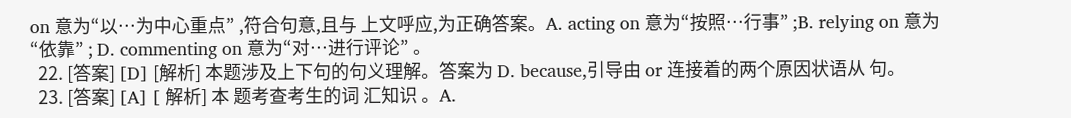on 意为“以…为中心重点” ,符合句意,且与 上文呼应,为正确答案。A. acting on 意为“按照…行事” ;B. relying on 意为“依靠” ; D. commenting on 意为“对…进行评论” 。
  22. [答案] [D] [解析] 本题涉及上下句的句义理解。答案为 D. because,引导由 or 连接着的两个原因状语从 句。
  23. [答案] [A] [ 解析] 本 题考查考生的词 汇知识 。A.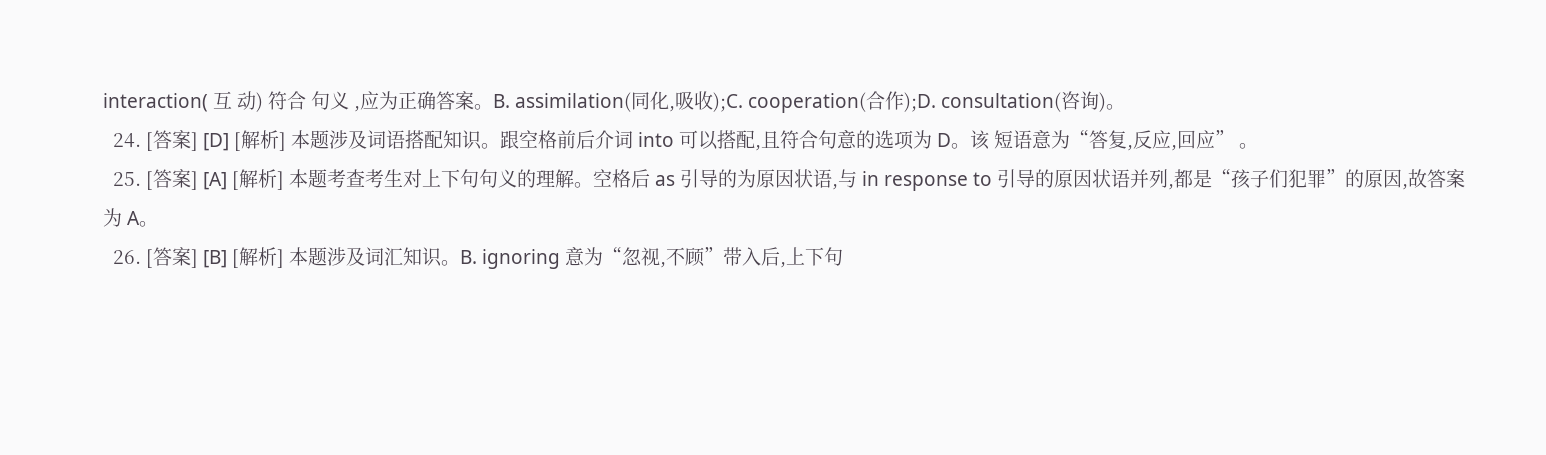interaction( 互 动) 符合 句义 ,应为正确答案。B. assimilation(同化,吸收);C. cooperation(合作);D. consultation(咨询)。
  24. [答案] [D] [解析] 本题涉及词语搭配知识。跟空格前后介词 into 可以搭配,且符合句意的选项为 D。该 短语意为“答复,反应,回应” 。
  25. [答案] [A] [解析] 本题考查考生对上下句句义的理解。空格后 as 引导的为原因状语,与 in response to 引导的原因状语并列,都是“孩子们犯罪”的原因,故答案为 A。
  26. [答案] [B] [解析] 本题涉及词汇知识。B. ignoring 意为“忽视,不顾”带入后,上下句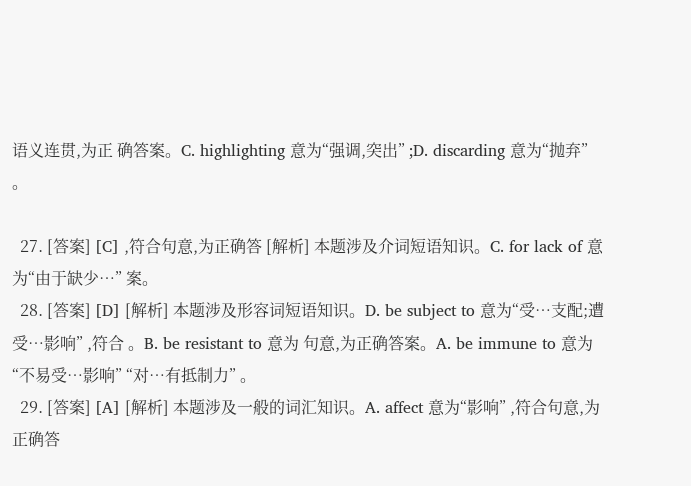语义连贯,为正 确答案。C. highlighting 意为“强调,突出” ;D. discarding 意为“抛弃” 。

  27. [答案] [C] ,符合句意,为正确答 [解析] 本题涉及介词短语知识。C. for lack of 意为“由于缺少…” 案。
  28. [答案] [D] [解析] 本题涉及形容词短语知识。D. be subject to 意为“受…支配;遭受…影响” ,符合 。B. be resistant to 意为 句意,为正确答案。A. be immune to 意为“不易受…影响” “对…有抵制力” 。
  29. [答案] [A] [解析] 本题涉及一般的词汇知识。A. affect 意为“影响” ,符合句意,为正确答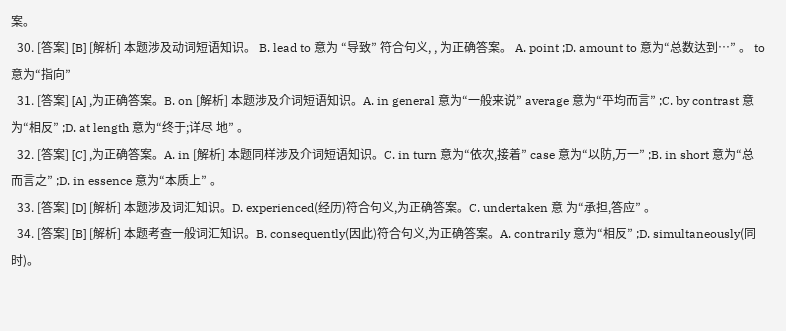案。
  30. [答案] [B] [解析] 本题涉及动词短语知识。 B. lead to 意为 “导致” 符合句义, , 为正确答案。 A. point ;D. amount to 意为“总数达到…” 。 to 意为“指向”
  31. [答案] [A] ,为正确答案。B. on [解析] 本题涉及介词短语知识。A. in general 意为“一般来说” average 意为“平均而言” ;C. by contrast 意为“相反” ;D. at length 意为“终于;详尽 地” 。
  32. [答案] [C] ,为正确答案。A. in [解析] 本题同样涉及介词短语知识。C. in turn 意为“依次,接着” case 意为“以防,万一” ;B. in short 意为“总而言之” ;D. in essence 意为“本质上” 。
  33. [答案] [D] [解析] 本题涉及词汇知识。D. experienced(经历)符合句义,为正确答案。C. undertaken 意 为“承担,答应” 。
  34. [答案] [B] [解析] 本题考查一般词汇知识。B. consequently(因此)符合句义,为正确答案。A. contrarily 意为“相反” ;D. simultaneously(同时)。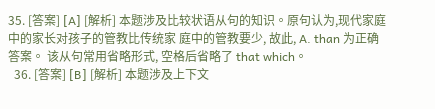35. [答案] [A] [解析] 本题涉及比较状语从句的知识。原句认为,现代家庭中的家长对孩子的管教比传统家 庭中的管教要少, 故此, A. than 为正确答案。 该从句常用省略形式, 空格后省略了 that which。
  36. [答案] [B] [解析] 本题涉及上下文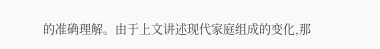的准确理解。由于上文讲述现代家庭组成的变化,那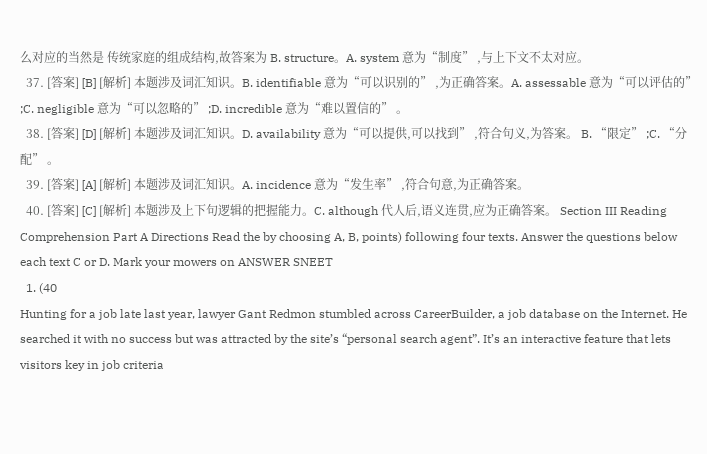么对应的当然是 传统家庭的组成结构,故答案为 B. structure。A. system 意为“制度” ,与上下文不太对应。
  37. [答案] [B] [解析] 本题涉及词汇知识。B. identifiable 意为“可以识别的” ,为正确答案。A. assessable 意为“可以评估的” ;C. negligible 意为“可以忽略的” ;D. incredible 意为“难以置信的” 。
  38. [答案] [D] [解析] 本题涉及词汇知识。D. availability 意为“可以提供,可以找到” ,符合句义,为答案。 B. “限定” ;C. “分配” 。
  39. [答案] [A] [解析] 本题涉及词汇知识。A. incidence 意为“发生率” ,符合句意,为正确答案。
  40. [答案] [C] [解析] 本题涉及上下句逻辑的把握能力。C. although 代人后,语义连贯,应为正确答案。 Section III Reading Comprehension Part A Directions Read the by choosing A, B, points) following four texts. Answer the questions below each text C or D. Mark your mowers on ANSWER SNEET
  1. (40
Hunting for a job late last year, lawyer Gant Redmon stumbled across CareerBuilder, a job database on the Internet. He searched it with no success but was attracted by the site’s “personal search agent”. It’s an interactive feature that lets visitors key in job criteria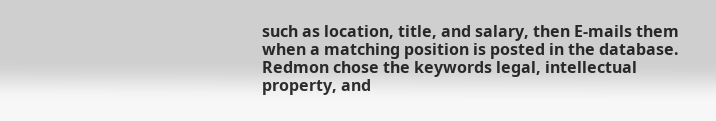such as location, title, and salary, then E-mails them when a matching position is posted in the database. Redmon chose the keywords legal, intellectual property, and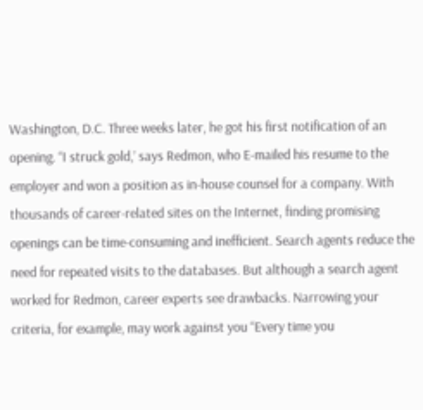Washington, D.C. Three weeks later, he got his first notification of an opening. “I struck gold,’ says Redmon, who E-mailed his resume to the employer and won a position as in-house counsel for a company. With thousands of career-related sites on the Internet, finding promising openings can be time-consuming and inefficient. Search agents reduce the need for repeated visits to the databases. But although a search agent worked for Redmon, career experts see drawbacks. Narrowing your criteria, for example, may work against you “Every time you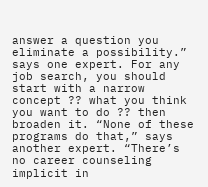answer a question you eliminate a possibility.” says one expert. For any job search, you should start with a narrow concept ?? what you think you want to do ?? then broaden it. “None of these programs do that,” says another expert. “There’s no career counseling implicit in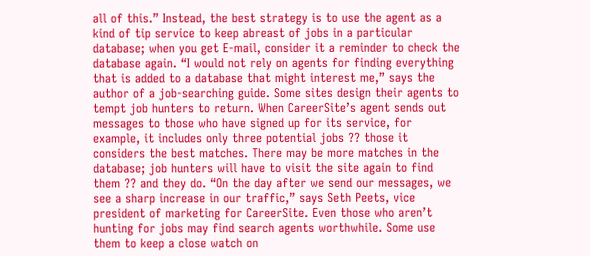all of this.” Instead, the best strategy is to use the agent as a kind of tip service to keep abreast of jobs in a particular database; when you get E-mail, consider it a reminder to check the database again. “I would not rely on agents for finding everything that is added to a database that might interest me,” says the author of a job-searching guide. Some sites design their agents to tempt job hunters to return. When CareerSite’s agent sends out messages to those who have signed up for its service, for example, it includes only three potential jobs ?? those it considers the best matches. There may be more matches in the database; job hunters will have to visit the site again to find them ?? and they do. “On the day after we send our messages, we see a sharp increase in our traffic,” says Seth Peets, vice president of marketing for CareerSite. Even those who aren’t hunting for jobs may find search agents worthwhile. Some use them to keep a close watch on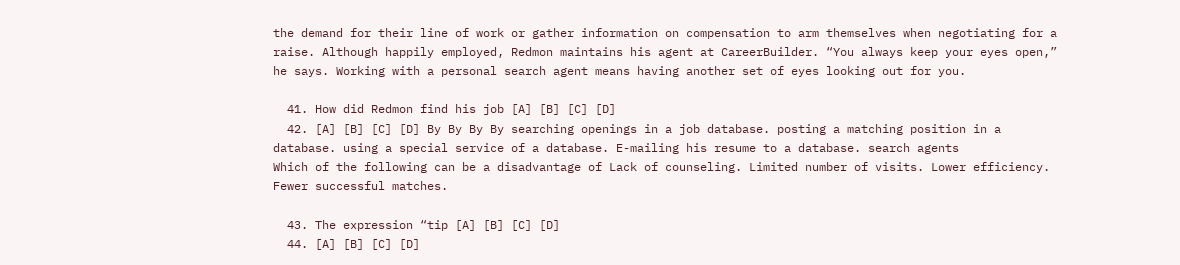the demand for their line of work or gather information on compensation to arm themselves when negotiating for a raise. Although happily employed, Redmon maintains his agent at CareerBuilder. “You always keep your eyes open,” he says. Working with a personal search agent means having another set of eyes looking out for you.

  41. How did Redmon find his job [A] [B] [C] [D]
  42. [A] [B] [C] [D] By By By By searching openings in a job database. posting a matching position in a database. using a special service of a database. E-mailing his resume to a database. search agents
Which of the following can be a disadvantage of Lack of counseling. Limited number of visits. Lower efficiency. Fewer successful matches.

  43. The expression “tip [A] [B] [C] [D]
  44. [A] [B] [C] [D]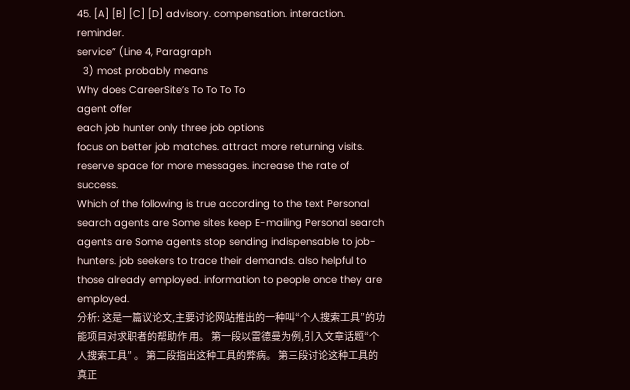45. [A] [B] [C] [D] advisory. compensation. interaction. reminder.
service” (Line 4, Paragraph
  3) most probably means
Why does CareerSite’s To To To To
agent offer
each job hunter only three job options
focus on better job matches. attract more returning visits. reserve space for more messages. increase the rate of success.
Which of the following is true according to the text Personal search agents are Some sites keep E-mailing Personal search agents are Some agents stop sending indispensable to job-hunters. job seekers to trace their demands. also helpful to those already employed. information to people once they are employed.
分析: 这是一篇议论文,主要讨论网站推出的一种叫“个人搜索工具”的功能项目对求职者的帮助作 用。 第一段以雷德曼为例,引入文章话题“个人搜索工具” 。 第二段指出这种工具的弊病。 第三段讨论这种工具的真正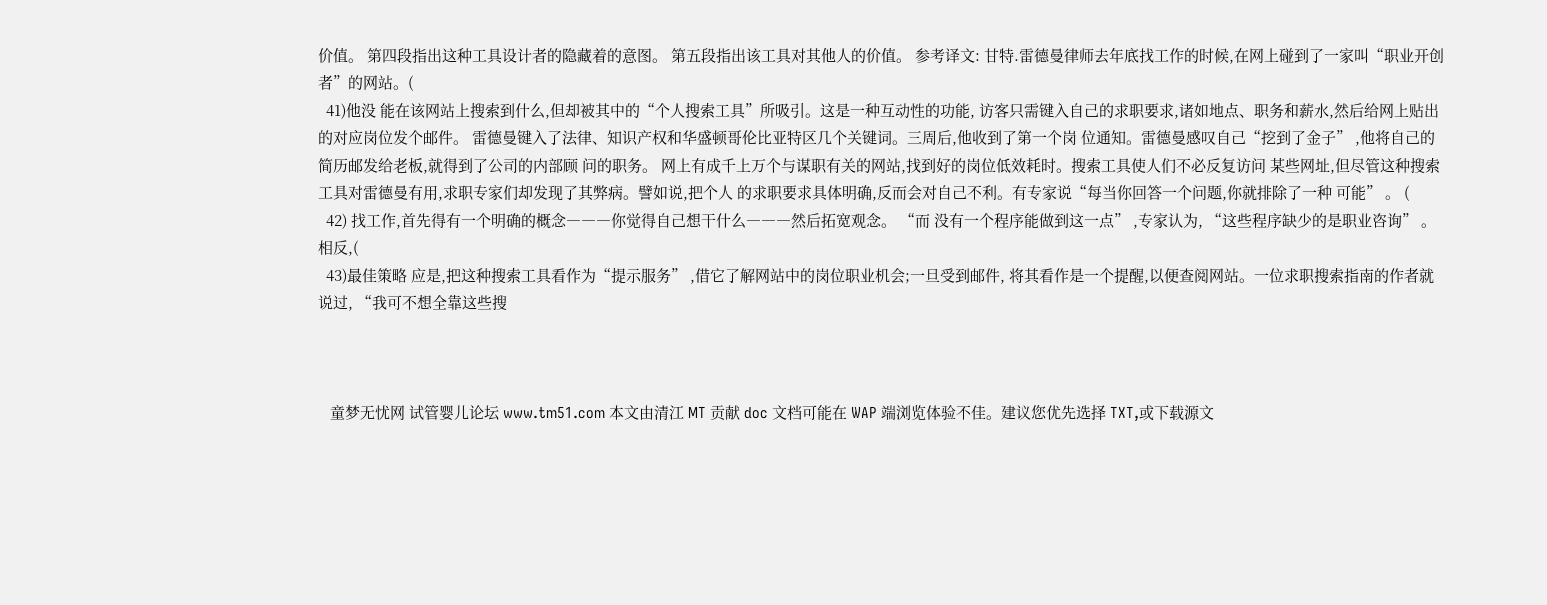价值。 第四段指出这种工具设计者的隐藏着的意图。 第五段指出该工具对其他人的价值。 参考译文: 甘特.雷德曼律师去年底找工作的时候,在网上碰到了一家叫“职业开创者”的网站。(
  41)他没 能在该网站上搜索到什么,但却被其中的“个人搜索工具”所吸引。这是一种互动性的功能, 访客只需键入自己的求职要求,诸如地点、职务和薪水,然后给网上贴出的对应岗位发个邮件。 雷德曼键入了法律、知识产权和华盛顿哥伦比亚特区几个关键词。三周后,他收到了第一个岗 位通知。雷德曼感叹自己“挖到了金子” ,他将自己的简历邮发给老板,就得到了公司的内部顾 问的职务。 网上有成千上万个与谋职有关的网站,找到好的岗位低效耗时。搜索工具使人们不必反复访问 某些网址,但尽管这种搜索工具对雷德曼有用,求职专家们却发现了其弊病。譬如说,把个人 的求职要求具体明确,反而会对自己不利。有专家说“每当你回答一个问题,你就排除了一种 可能” 。 (
  42) 找工作,首先得有一个明确的概念―――你觉得自己想干什么―――然后拓宽观念。 “而 没有一个程序能做到这一点” ,专家认为, “这些程序缺少的是职业咨询” 。相反,(
  43)最佳策略 应是,把这种搜索工具看作为“提示服务” ,借它了解网站中的岗位职业机会;一旦受到邮件, 将其看作是一个提醒,以便查阅网站。一位求职搜索指南的作者就说过, “我可不想全靠这些搜



   童梦无忧网 试管婴儿论坛 www.tm51.com 本文由清江 MT 贡献 doc 文档可能在 WAP 端浏览体验不佳。建议您优先选择 TXT,或下载源文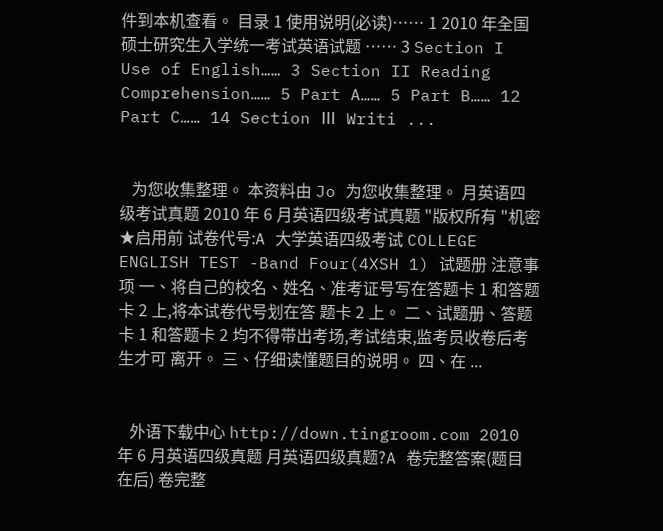件到本机查看。 目录 1 使用说明(必读)…… 1 2010 年全国硕士研究生入学统一考试英语试题 …… 3 Section I Use of English…… 3 Section II Reading Comprehension…… 5 Part A…… 5 Part B…… 12 Part C…… 14 Section Ⅲ Writi ...


   为您收集整理。 本资料由 Jo 为您收集整理。 月英语四级考试真题 2010 年 6 月英语四级考试真题 "版权所有 "机密★启用前 试卷代号:A 大学英语四级考试 COLLEGE ENGLISH TEST -Band Four(4XSH 1) 试题册 注意事项 一、将自己的校名、姓名、准考证号写在答题卡 1 和答题卡 2 上,将本试卷代号划在答 题卡 2 上。 二、试题册、答题卡 1 和答题卡 2 均不得带出考场,考试结束,监考员收卷后考生才可 离开。 三、仔细读懂题目的说明。 四、在 ...


   外语下载中心 http://down.tingroom.com 2010 年 6 月英语四级真题 月英语四级真题?A 卷完整答案(题目在后) 卷完整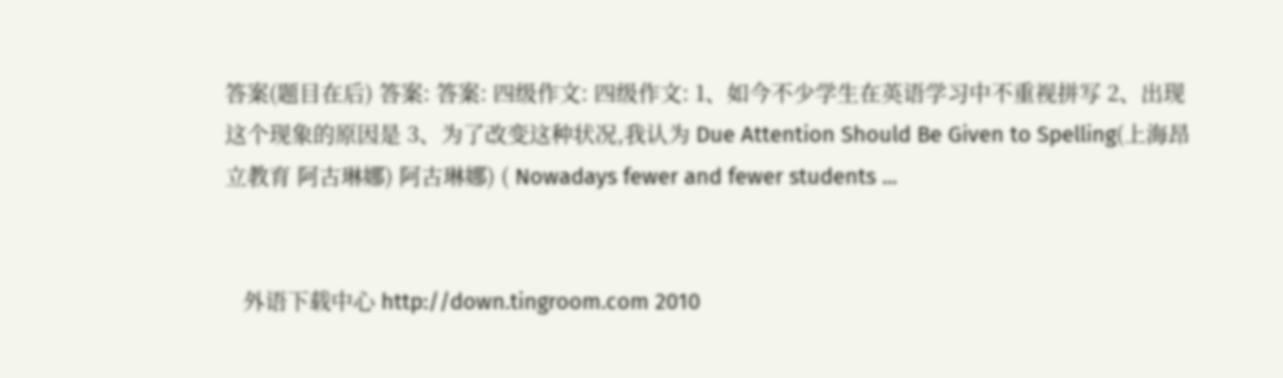答案(题目在后) 答案: 答案: 四级作文: 四级作文: 1、如今不少学生在英语学习中不重视拼写 2、出现这个现象的原因是 3、为了改变这种状况,我认为 Due Attention Should Be Given to Spelling(上海昂立教育 阿古琳娜) 阿古琳娜) ( Nowadays fewer and fewer students ...


   外语下载中心 http://down.tingroom.com 2010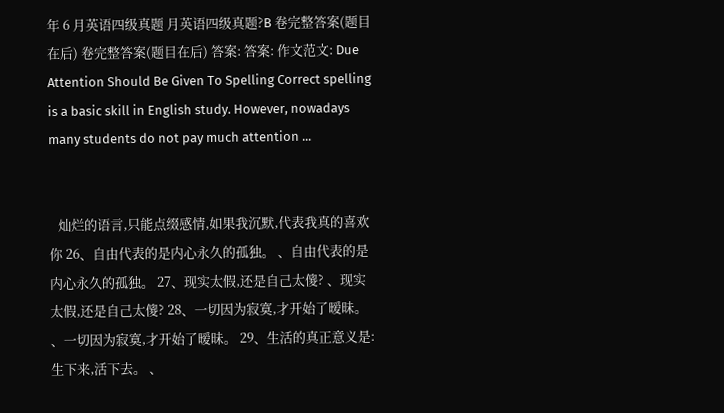年 6 月英语四级真题 月英语四级真题?B 卷完整答案(题目在后) 卷完整答案(题目在后) 答案: 答案: 作文范文: Due Attention Should Be Given To Spelling Correct spelling is a basic skill in English study. However, nowadays many students do not pay much attention ...


   灿烂的语言,只能点缀感情,如果我沉默,代表我真的喜欢你 26、自由代表的是内心永久的孤独。 、自由代表的是内心永久的孤独。 27、现实太假,还是自己太傻? 、现实太假,还是自己太傻? 28、一切因为寂寞,才开始了暧昧。 、一切因为寂寞,才开始了暧昧。 29、生活的真正意义是:生下来,活下去。 、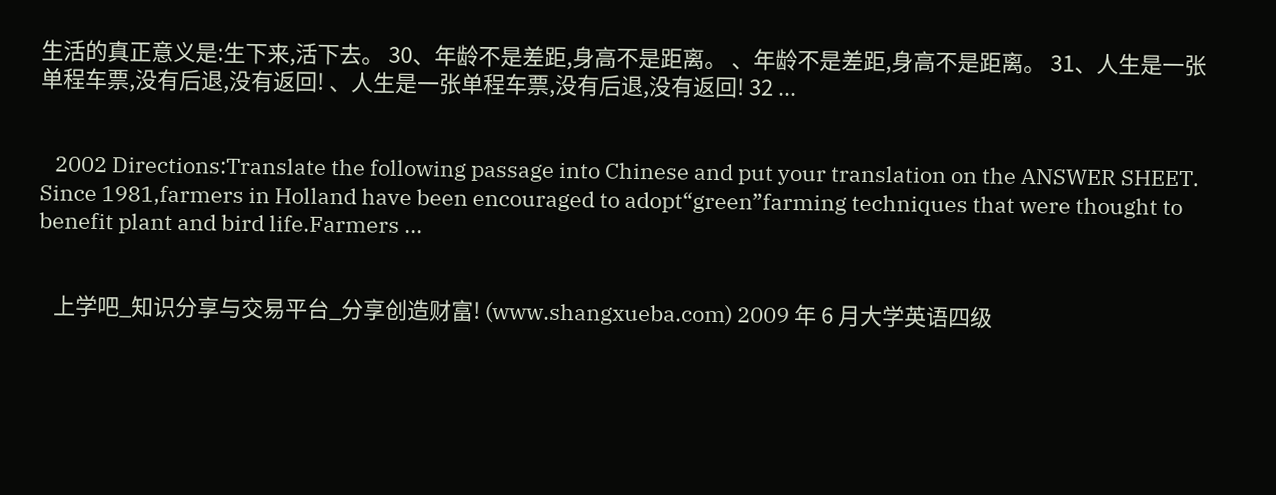生活的真正意义是:生下来,活下去。 30、年龄不是差距,身高不是距离。 、年龄不是差距,身高不是距离。 31、人生是一张单程车票,没有后退,没有返回! 、人生是一张单程车票,没有后退,没有返回! 32 ...


   2002 Directions:Translate the following passage into Chinese and put your translation on the ANSWER SHEET. Since 1981,farmers in Holland have been encouraged to adopt“green”farming techniques that were thought to benefit plant and bird life.Farmers ...


   上学吧_知识分享与交易平台_分享创造财富! (www.shangxueba.com) 2009 年 6 月大学英语四级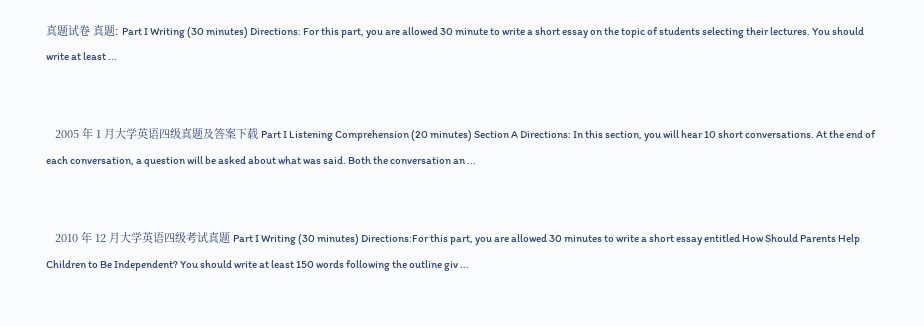真题试卷 真题: Part I Writing (30 minutes) Directions: For this part, you are allowed 30 minute to write a short essay on the topic of students selecting their lectures. You should write at least ...


   2005 年 1 月大学英语四级真题及答案下载 Part I Listening Comprehension (20 minutes) Section A Directions: In this section, you will hear 10 short conversations. At the end of each conversation, a question will be asked about what was said. Both the conversation an ...


   2010 年 12 月大学英语四级考试真题 Part I Writing (30 minutes) Directions:For this part, you are allowed 30 minutes to write a short essay entitled How Should Parents Help Children to Be Independent? You should write at least 150 words following the outline giv ...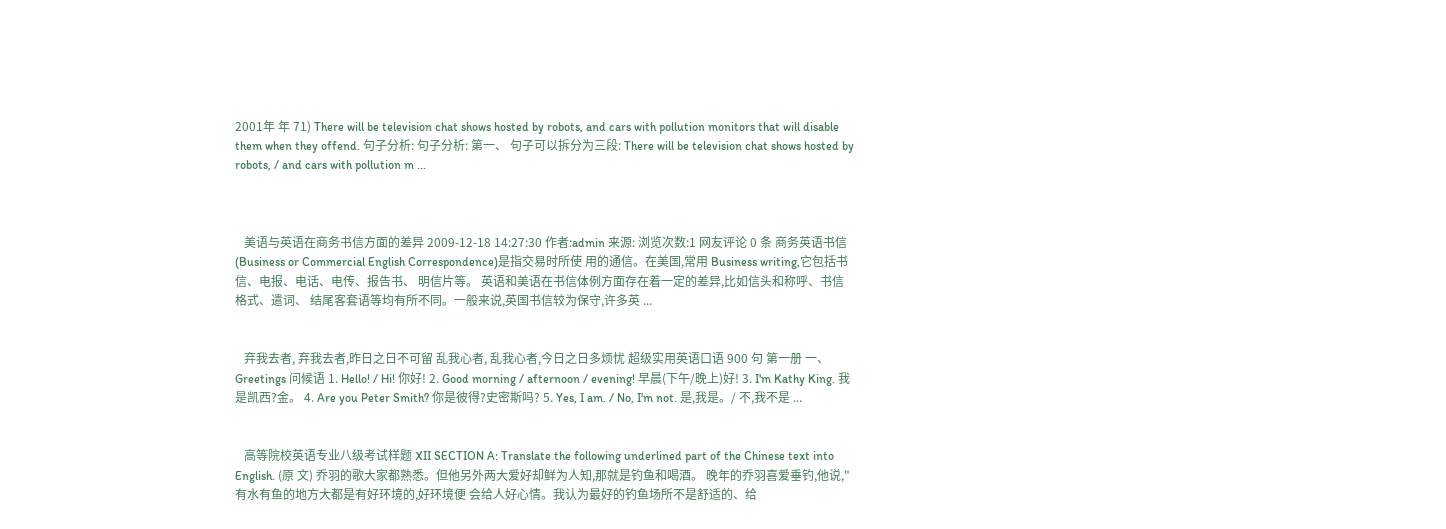2001年 年 71) There will be television chat shows hosted by robots, and cars with pollution monitors that will disable them when they offend. 句子分析: 句子分析: 第一、 句子可以拆分为三段: There will be television chat shows hosted by robots, / and cars with pollution m ...



   美语与英语在商务书信方面的差异 2009-12-18 14:27:30 作者:admin 来源: 浏览次数:1 网友评论 0 条 商务英语书信(Business or Commercial English Correspondence)是指交易时所使 用的通信。在美国,常用 Business writing,它包括书信、电报、电话、电传、报告书、 明信片等。 英语和美语在书信体例方面存在着一定的差异,比如信头和称呼、书信格式、遣词、 结尾客套语等均有所不同。一般来说,英国书信较为保守,许多英 ...


   弃我去者, 弃我去者,昨日之日不可留 乱我心者, 乱我心者,今日之日多烦忧 超级实用英语口语 900 句 第一册 一、 Greetings 问候语 1. Hello! / Hi! 你好! 2. Good morning / afternoon / evening! 早晨(下午/晚上)好! 3. I'm Kathy King. 我是凯西?金。 4. Are you Peter Smith? 你是彼得?史密斯吗? 5. Yes, I am. / No, I'm not. 是,我是。/ 不,我不是 ...


   高等院校英语专业八级考试样题 XII SECTION A: Translate the following underlined part of the Chinese text into English. (原 文) 乔羽的歌大家都熟悉。但他另外两大爱好却鲜为人知,那就是钓鱼和喝酒。 晚年的乔羽喜爱垂钓,他说,"有水有鱼的地方大都是有好环境的,好环境便 会给人好心情。我认为最好的钓鱼场所不是舒适的、给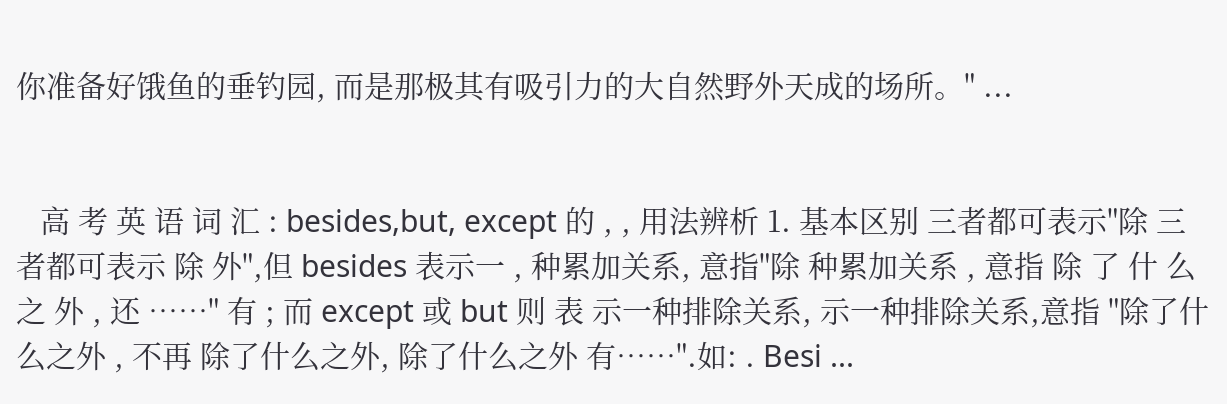你准备好饿鱼的垂钓园, 而是那极其有吸引力的大自然野外天成的场所。" ...


   高 考 英 语 词 汇 : besides,but, except 的 , , 用法辨析 1. 基本区别 三者都可表示"除 三者都可表示 除 外",但 besides 表示一 , 种累加关系, 意指"除 种累加关系 , 意指 除 了 什 么 之 外 , 还 ……" 有 ; 而 except 或 but 则 表 示一种排除关系, 示一种排除关系,意指 "除了什么之外 , 不再 除了什么之外, 除了什么之外 有……".如: . Besi ...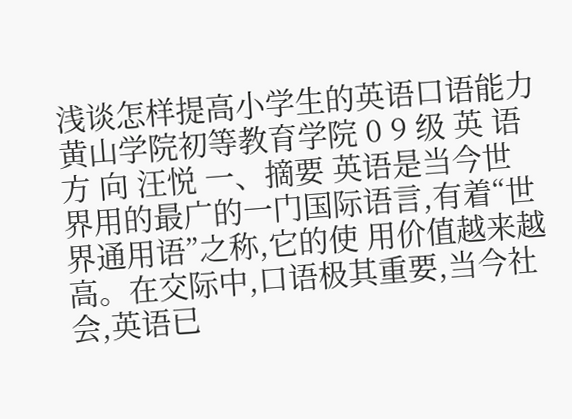浅谈怎样提高小学生的英语口语能力 黄山学院初等教育学院 0 9 级 英 语 方 向 汪悦 一、摘要 英语是当今世界用的最广的一门国际语言,有着“世界通用语”之称,它的使 用价值越来越高。在交际中,口语极其重要,当今社会,英语已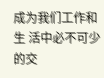成为我们工作和生 活中必不可少的交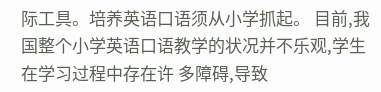际工具。培养英语口语须从小学抓起。 目前,我国整个小学英语口语教学的状况并不乐观,学生在学习过程中存在许 多障碍,导致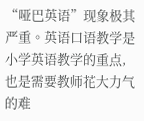“哑巴英语”现象极其严重。英语口语教学是小学英语教学的重点, 也是需要教师花大力气的难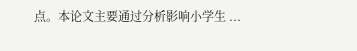点。本论文主要通过分析影响小学生 ...